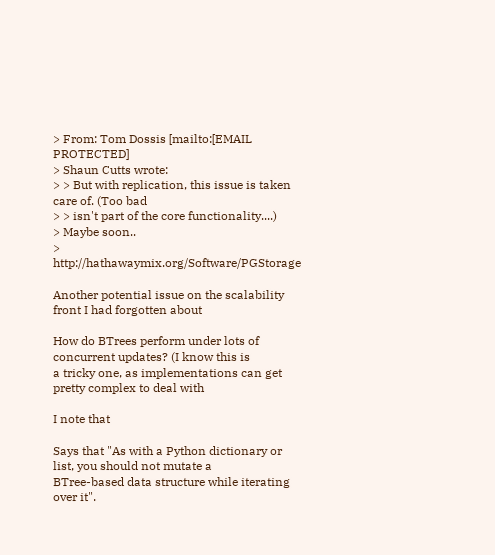> From: Tom Dossis [mailto:[EMAIL PROTECTED]
> Shaun Cutts wrote:
> > But with replication, this issue is taken care of. (Too bad
> > isn't part of the core functionality....)
> Maybe soon..
>    http://hathawaymix.org/Software/PGStorage

Another potential issue on the scalability front I had forgotten about

How do BTrees perform under lots of concurrent updates? (I know this is
a tricky one, as implementations can get pretty complex to deal with

I note that

Says that "As with a Python dictionary or list, you should not mutate a
BTree-based data structure while iterating over it".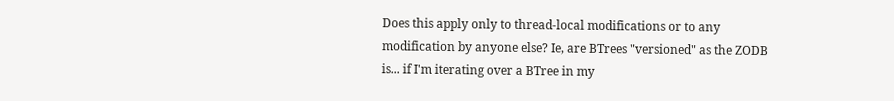Does this apply only to thread-local modifications or to any
modification by anyone else? Ie, are BTrees "versioned" as the ZODB
is... if I'm iterating over a BTree in my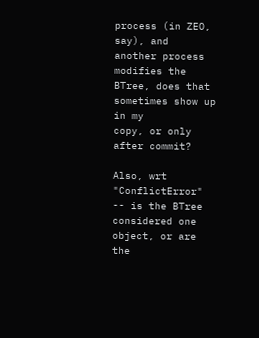process (in ZEO, say), and
another process modifies the BTree, does that sometimes show up in my
copy, or only after commit?

Also, wrt "ConflictError" -- is the BTree considered one object, or are
the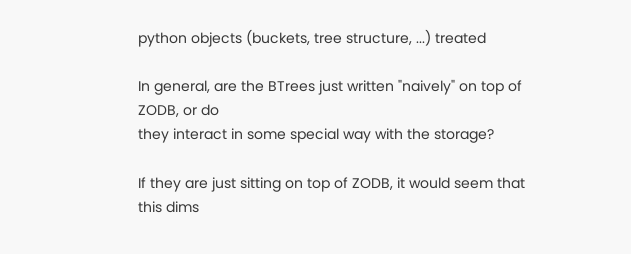python objects (buckets, tree structure, ...) treated

In general, are the BTrees just written "naively" on top of ZODB, or do
they interact in some special way with the storage?

If they are just sitting on top of ZODB, it would seem that this dims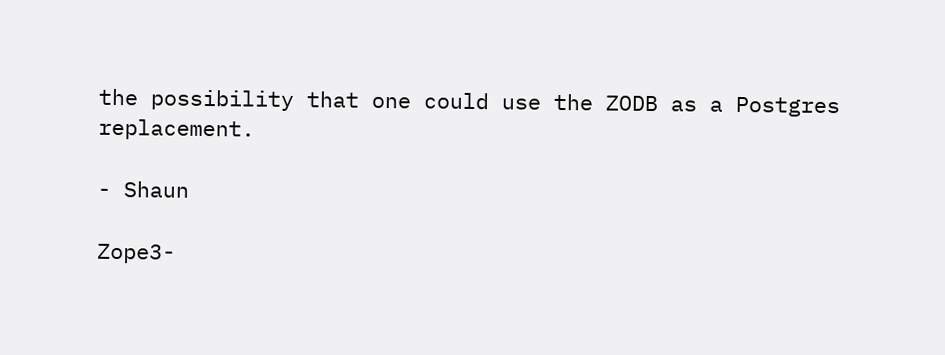the possibility that one could use the ZODB as a Postgres replacement.

- Shaun

Zope3-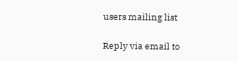users mailing list

Reply via email to